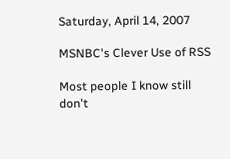Saturday, April 14, 2007

MSNBC's Clever Use of RSS

Most people I know still don't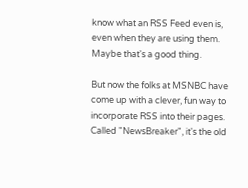know what an RSS Feed even is, even when they are using them. Maybe that's a good thing.

But now the folks at MSNBC have come up with a clever, fun way to incorporate RSS into their pages. Called "NewsBreaker", it's the old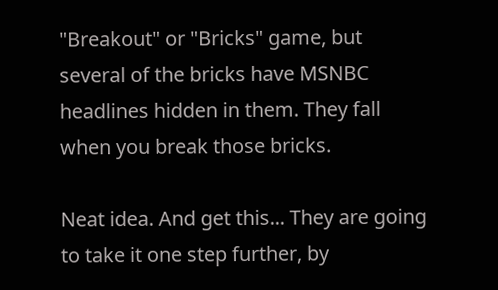"Breakout" or "Bricks" game, but several of the bricks have MSNBC headlines hidden in them. They fall when you break those bricks.

Neat idea. And get this... They are going to take it one step further, by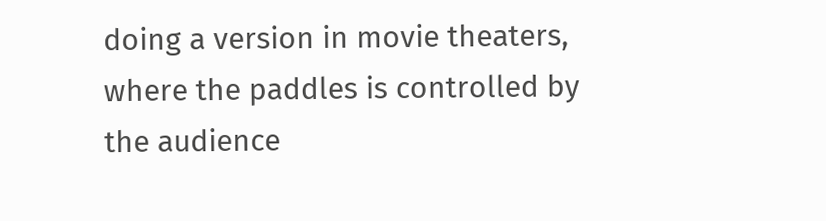doing a version in movie theaters, where the paddles is controlled by the audience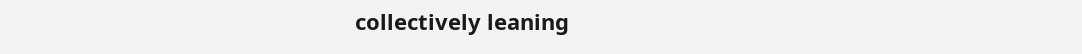collectively leaning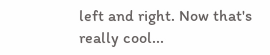left and right. Now that's really cool...